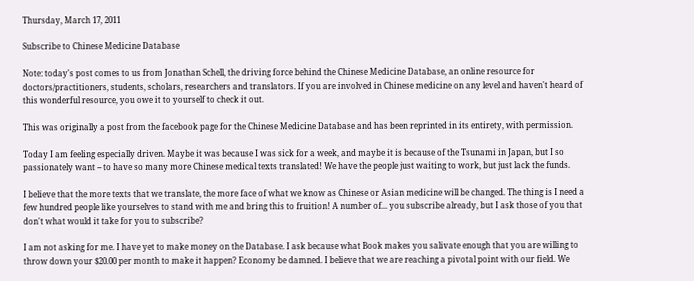Thursday, March 17, 2011

Subscribe to Chinese Medicine Database

Note: today's post comes to us from Jonathan Schell, the driving force behind the Chinese Medicine Database, an online resource for doctors/practitioners, students, scholars, researchers and translators. If you are involved in Chinese medicine on any level and haven't heard of this wonderful resource, you owe it to yourself to check it out.

This was originally a post from the facebook page for the Chinese Medicine Database and has been reprinted in its entirety, with permission.

Today I am feeling especially driven. Maybe it was because I was sick for a week, and maybe it is because of the Tsunami in Japan, but I so passionately want -- to have so many more Chinese medical texts translated! We have the people just waiting to work, but just lack the funds.

I believe that the more texts that we translate, the more face of what we know as Chinese or Asian medicine will be changed. The thing is I need a few hundred people like yourselves to stand with me and bring this to fruition! A number of... you subscribe already, but I ask those of you that don't what would it take for you to subscribe?

I am not asking for me. I have yet to make money on the Database. I ask because what Book makes you salivate enough that you are willing to throw down your $20.00 per month to make it happen? Economy be damned. I believe that we are reaching a pivotal point with our field. We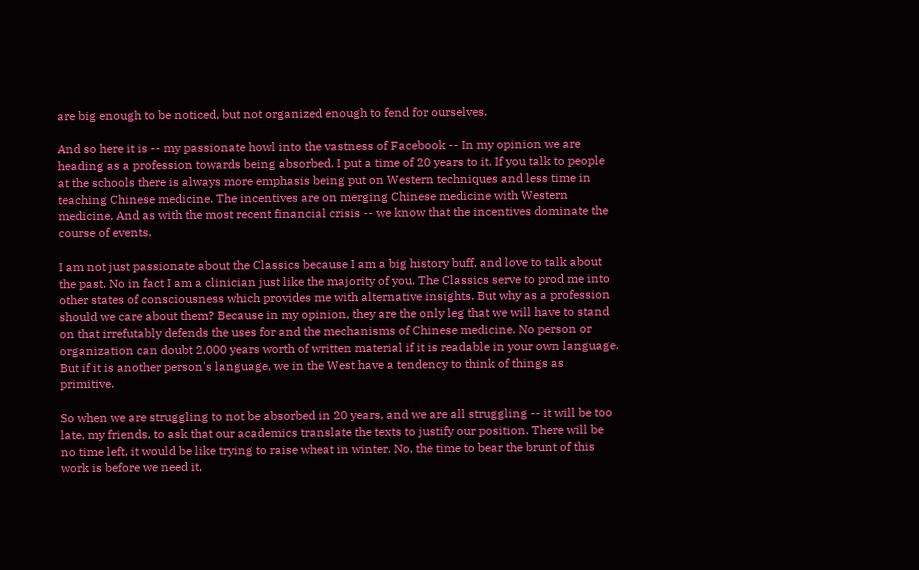are big enough to be noticed, but not organized enough to fend for ourselves.

And so here it is -- my passionate howl into the vastness of Facebook -- In my opinion we are heading as a profession towards being absorbed. I put a time of 20 years to it. If you talk to people at the schools there is always more emphasis being put on Western techniques and less time in teaching Chinese medicine. The incentives are on merging Chinese medicine with Western medicine. And as with the most recent financial crisis -- we know that the incentives dominate the course of events.

I am not just passionate about the Classics because I am a big history buff, and love to talk about the past. No in fact I am a clinician just like the majority of you. The Classics serve to prod me into other states of consciousness which provides me with alternative insights. But why as a profession should we care about them? Because in my opinion, they are the only leg that we will have to stand on that irrefutably defends the uses for and the mechanisms of Chinese medicine. No person or organization can doubt 2,000 years worth of written material if it is readable in your own language. But if it is another person's language, we in the West have a tendency to think of things as primitive.

So when we are struggling to not be absorbed in 20 years, and we are all struggling -- it will be too late, my friends, to ask that our academics translate the texts to justify our position. There will be no time left, it would be like trying to raise wheat in winter. No, the time to bear the brunt of this work is before we need it,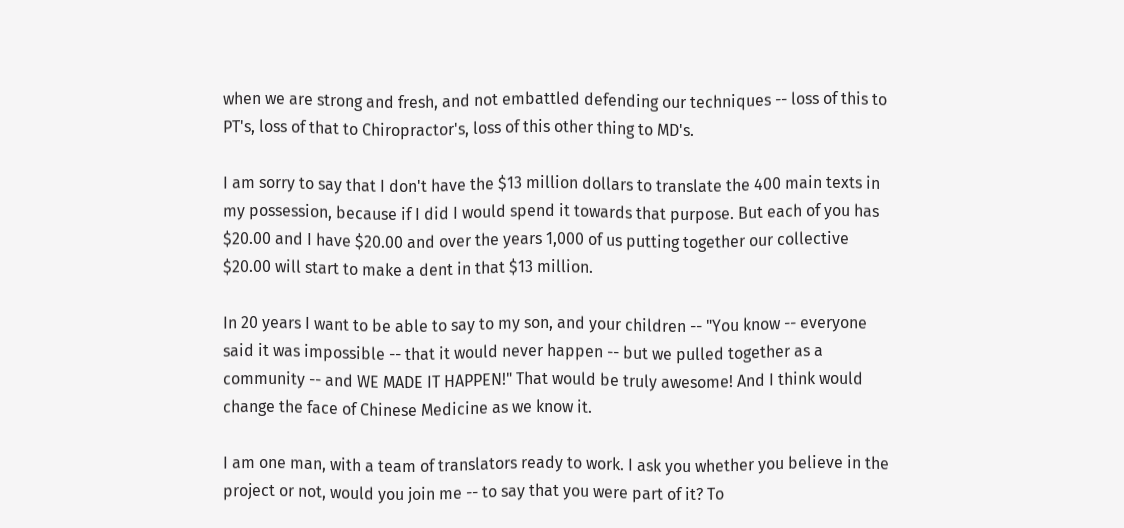when we are strong and fresh, and not embattled defending our techniques -- loss of this to PT's, loss of that to Chiropractor's, loss of this other thing to MD's.

I am sorry to say that I don't have the $13 million dollars to translate the 400 main texts in my possession, because if I did I would spend it towards that purpose. But each of you has $20.00 and I have $20.00 and over the years 1,000 of us putting together our collective $20.00 will start to make a dent in that $13 million.

In 20 years I want to be able to say to my son, and your children -- "You know -- everyone said it was impossible -- that it would never happen -- but we pulled together as a community -- and WE MADE IT HAPPEN!" That would be truly awesome! And I think would change the face of Chinese Medicine as we know it.

I am one man, with a team of translators ready to work. I ask you whether you believe in the project or not, would you join me -- to say that you were part of it? To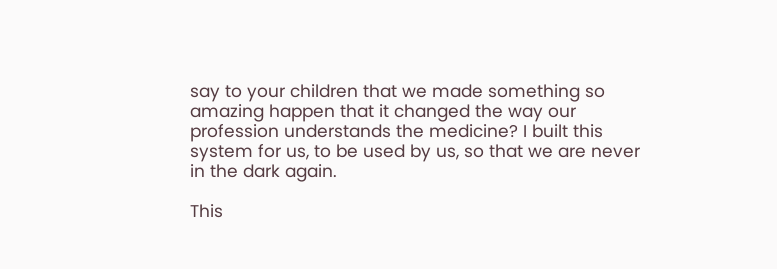say to your children that we made something so amazing happen that it changed the way our profession understands the medicine? I built this system for us, to be used by us, so that we are never in the dark again.

This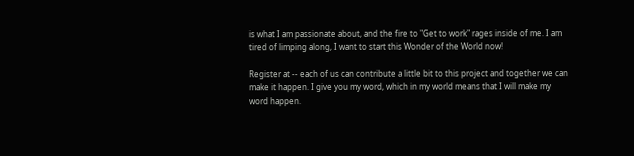is what I am passionate about, and the fire to "Get to work" rages inside of me. I am tired of limping along, I want to start this Wonder of the World now!

Register at -- each of us can contribute a little bit to this project and together we can make it happen. I give you my word, which in my world means that I will make my word happen.